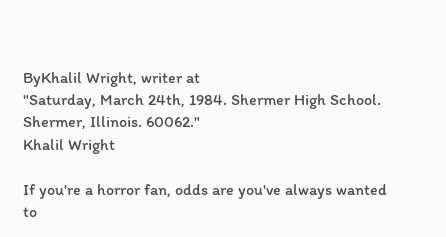ByKhalil Wright, writer at
"Saturday, March 24th, 1984. Shermer High School. Shermer, Illinois. 60062."
Khalil Wright

If you're a horror fan, odds are you've always wanted to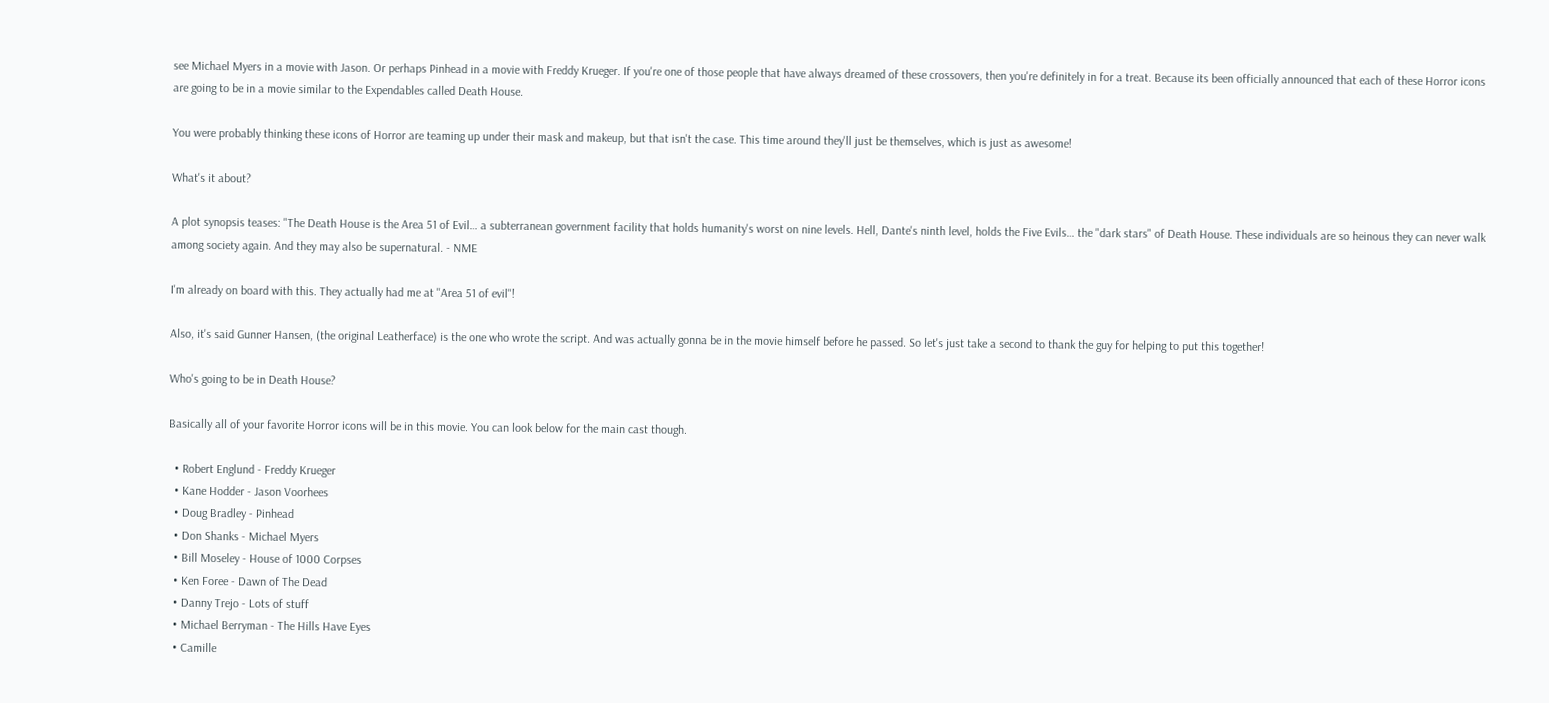see Michael Myers in a movie with Jason. Or perhaps Pinhead in a movie with Freddy Krueger. If you're one of those people that have always dreamed of these crossovers, then you're definitely in for a treat. Because its been officially announced that each of these Horror icons are going to be in a movie similar to the Expendables called Death House.

You were probably thinking these icons of Horror are teaming up under their mask and makeup, but that isn't the case. This time around they'll just be themselves, which is just as awesome!

What's it about?

A plot synopsis teases: "The Death House is the Area 51 of Evil… a subterranean government facility that holds humanity's worst on nine levels. Hell, Dante's ninth level, holds the Five Evils… the "dark stars" of Death House. These individuals are so heinous they can never walk among society again. And they may also be supernatural. - NME

I'm already on board with this. They actually had me at ''Area 51 of evil''!

Also, it's said Gunner Hansen, (the original Leatherface) is the one who wrote the script. And was actually gonna be in the movie himself before he passed. So let's just take a second to thank the guy for helping to put this together!

Who's going to be in Death House?

Basically all of your favorite Horror icons will be in this movie. You can look below for the main cast though.

  • Robert Englund - Freddy Krueger
  • Kane Hodder - Jason Voorhees
  • Doug Bradley - Pinhead
  • Don Shanks - Michael Myers
  • Bill Moseley - House of 1000 Corpses
  • Ken Foree - Dawn of The Dead
  • Danny Trejo - Lots of stuff
  • Michael Berryman - The Hills Have Eyes
  • Camille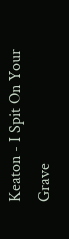Keaton - I Spit On Your Grave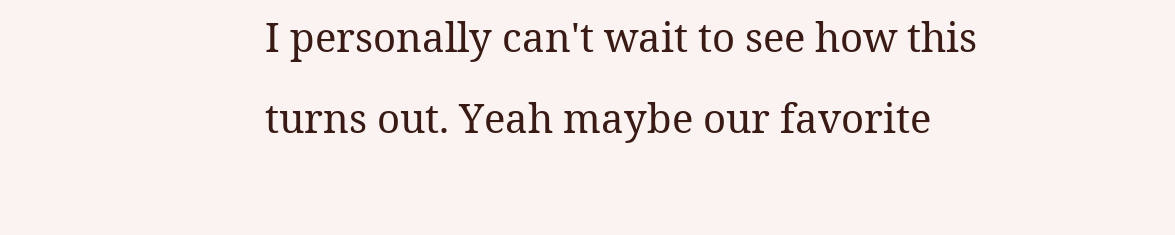I personally can't wait to see how this turns out. Yeah maybe our favorite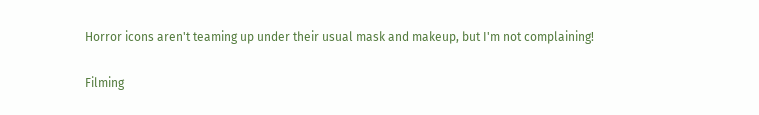Horror icons aren't teaming up under their usual mask and makeup, but I'm not complaining!

Filming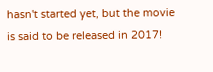hasn't started yet, but the movie is said to be released in 2017!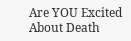Are YOU Excited About Death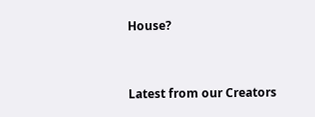House?


Latest from our Creators